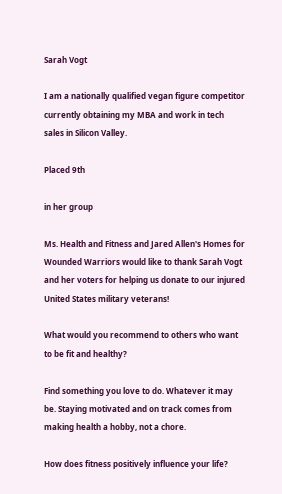Sarah Vogt

I am a nationally qualified vegan figure competitor currently obtaining my MBA and work in tech sales in Silicon Valley.

Placed 9th

in her group

Ms. Health and Fitness and Jared Allen's Homes for Wounded Warriors would like to thank Sarah Vogt and her voters for helping us donate to our injured United States military veterans!

What would you recommend to others who want to be fit and healthy?

Find something you love to do. Whatever it may be. Staying motivated and on track comes from making health a hobby, not a chore.

How does fitness positively influence your life?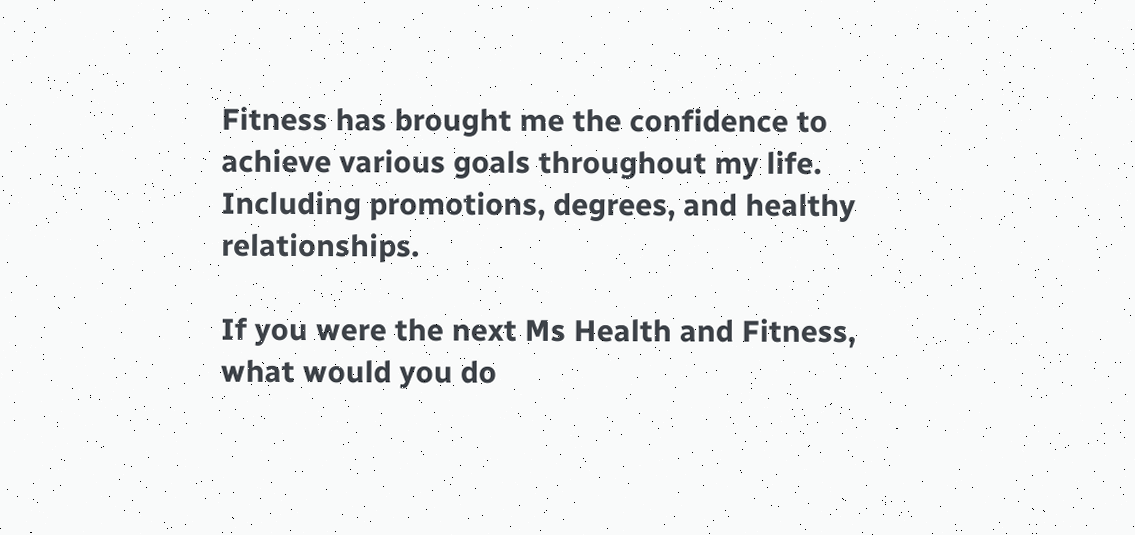Fitness has brought me the confidence to achieve various goals throughout my life. Including promotions, degrees, and healthy relationships.

If you were the next Ms Health and Fitness, what would you do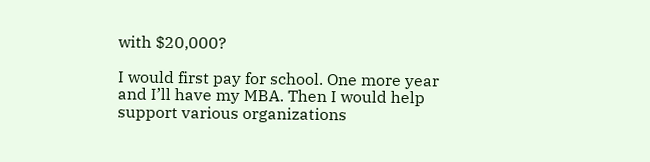with $20,000?

I would first pay for school. One more year and I’ll have my MBA. Then I would help support various organizations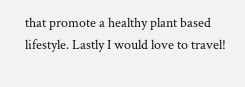that promote a healthy plant based lifestyle. Lastly I would love to travel!